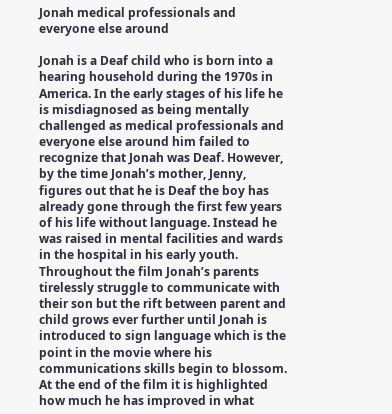Jonah medical professionals and everyone else around

Jonah is a Deaf child who is born into a hearing household during the 1970s in America. In the early stages of his life he is misdiagnosed as being mentally challenged as medical professionals and everyone else around him failed to recognize that Jonah was Deaf. However, by the time Jonah’s mother, Jenny, figures out that he is Deaf the boy has already gone through the first few years of his life without language. Instead he was raised in mental facilities and wards in the hospital in his early youth. Throughout the film Jonah’s parents tirelessly struggle to communicate with their son but the rift between parent and child grows ever further until Jonah is introduced to sign language which is the point in the movie where his communications skills begin to blossom. At the end of the film it is highlighted how much he has improved in what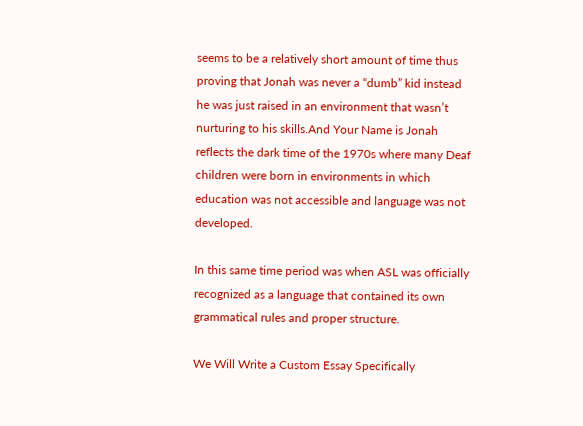seems to be a relatively short amount of time thus proving that Jonah was never a “dumb” kid instead he was just raised in an environment that wasn’t nurturing to his skills.And Your Name is Jonah reflects the dark time of the 1970s where many Deaf children were born in environments in which education was not accessible and language was not developed.

In this same time period was when ASL was officially recognized as a language that contained its own grammatical rules and proper structure.

We Will Write a Custom Essay Specifically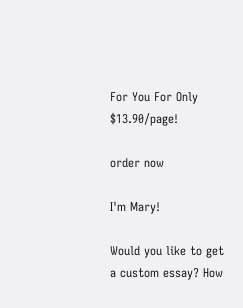For You For Only $13.90/page!

order now

I'm Mary!

Would you like to get a custom essay? How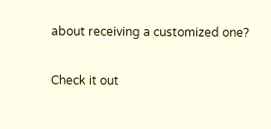about receiving a customized one?

Check it out